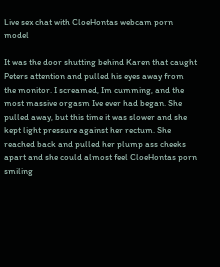Live sex chat with CloeHontas webcam porn model

It was the door shutting behind Karen that caught Peters attention and pulled his eyes away from the monitor. I screamed, Im cumming, and the most massive orgasm Ive ever had began. She pulled away, but this time it was slower and she kept light pressure against her rectum. She reached back and pulled her plump ass cheeks apart and she could almost feel CloeHontas porn smiling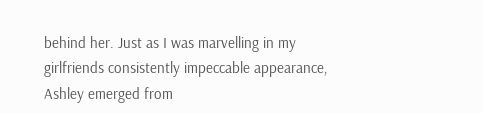behind her. Just as I was marvelling in my girlfriends consistently impeccable appearance, Ashley emerged from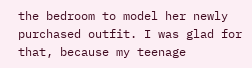the bedroom to model her newly purchased outfit. I was glad for that, because my teenage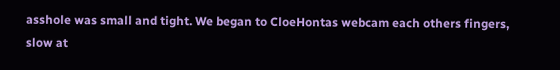asshole was small and tight. We began to CloeHontas webcam each others fingers, slow at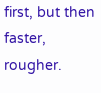first, but then faster, rougher.